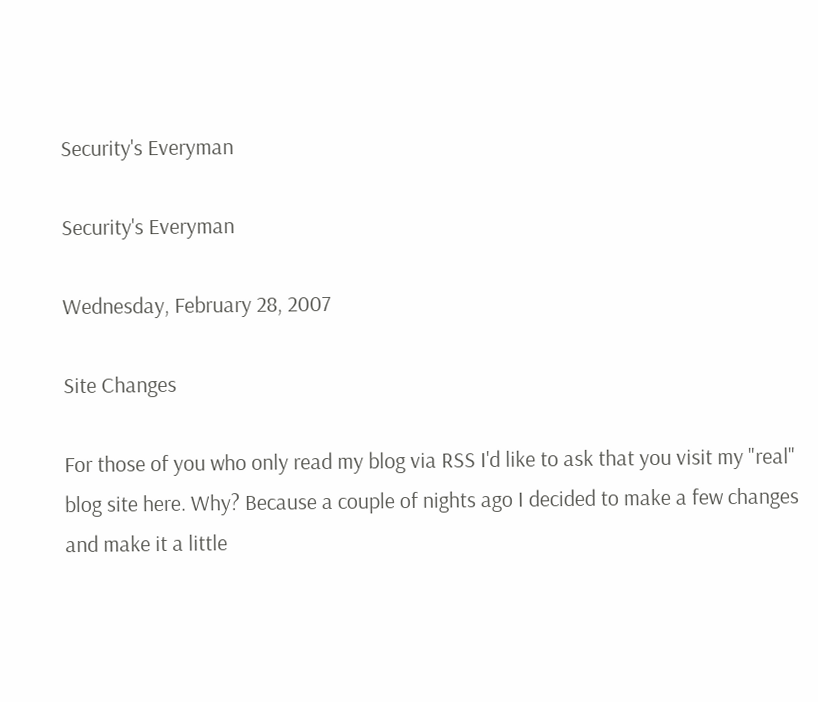Security's Everyman

Security's Everyman

Wednesday, February 28, 2007

Site Changes

For those of you who only read my blog via RSS I'd like to ask that you visit my "real" blog site here. Why? Because a couple of nights ago I decided to make a few changes and make it a little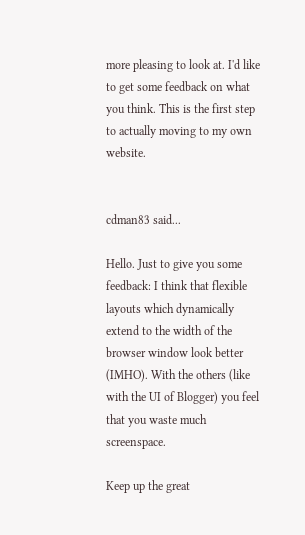more pleasing to look at. I'd like to get some feedback on what you think. This is the first step to actually moving to my own website.


cdman83 said...

Hello. Just to give you some feedback: I think that flexible layouts which dynamically extend to the width of the browser window look better (IMHO). With the others (like with the UI of Blogger) you feel that you waste much screenspace.

Keep up the great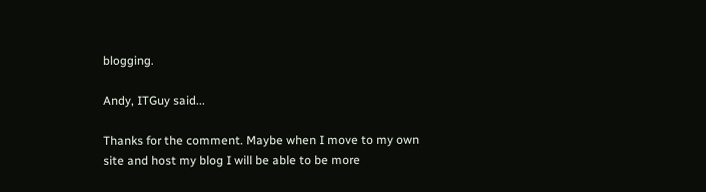blogging.

Andy, ITGuy said...

Thanks for the comment. Maybe when I move to my own site and host my blog I will be able to be more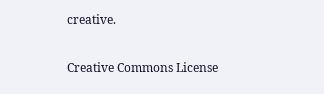creative.

Creative Commons License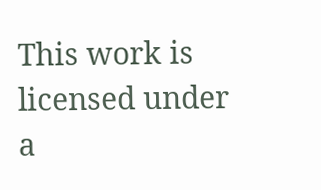This work is licensed under a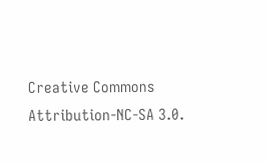Creative Commons Attribution-NC-SA 3.0.